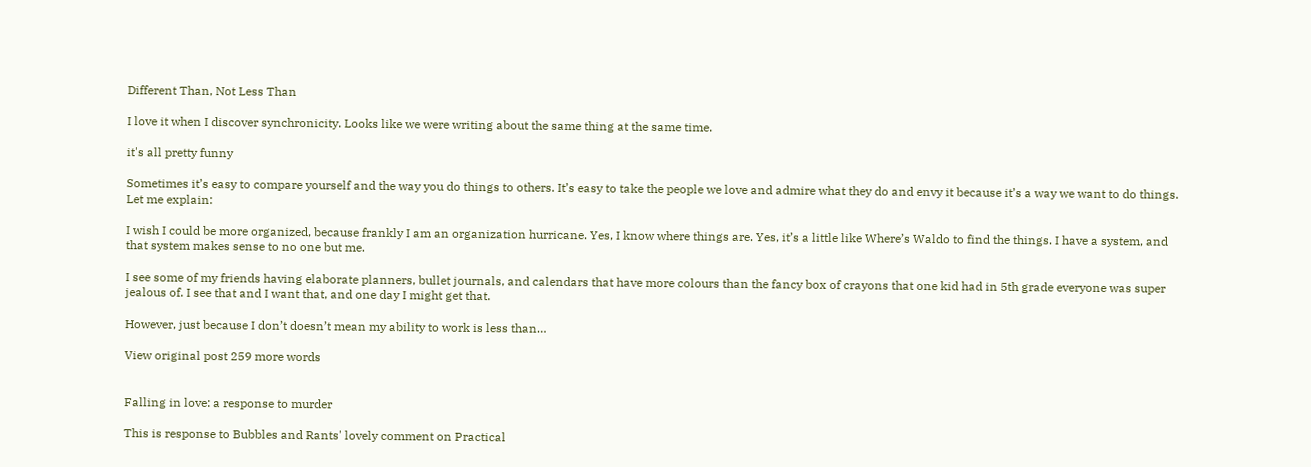Different Than, Not Less Than

I love it when I discover synchronicity. Looks like we were writing about the same thing at the same time.

it's all pretty funny

Sometimes it’s easy to compare yourself and the way you do things to others. It’s easy to take the people we love and admire what they do and envy it because it’s a way we want to do things. Let me explain:

I wish I could be more organized, because frankly I am an organization hurricane. Yes, I know where things are. Yes, it’s a little like Where’s Waldo to find the things. I have a system, and that system makes sense to no one but me.

I see some of my friends having elaborate planners, bullet journals, and calendars that have more colours than the fancy box of crayons that one kid had in 5th grade everyone was super jealous of. I see that and I want that, and one day I might get that.

However, just because I don’t doesn’t mean my ability to work is less than…

View original post 259 more words


Falling in love: a response to murder

This is response to Bubbles and Rants' lovely comment on Practical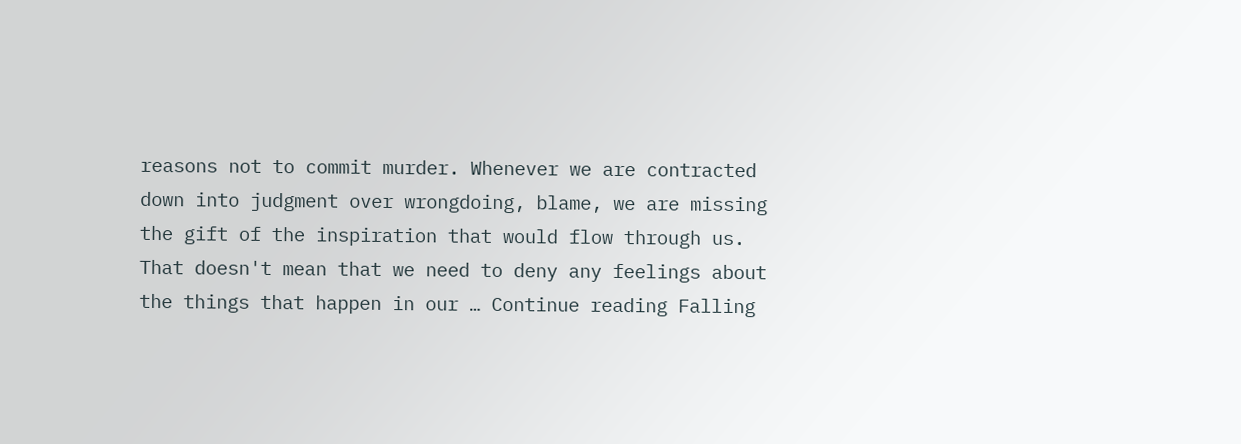reasons not to commit murder. Whenever we are contracted down into judgment over wrongdoing, blame, we are missing the gift of the inspiration that would flow through us. That doesn't mean that we need to deny any feelings about the things that happen in our … Continue reading Falling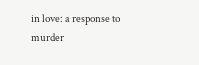in love: a response to murder